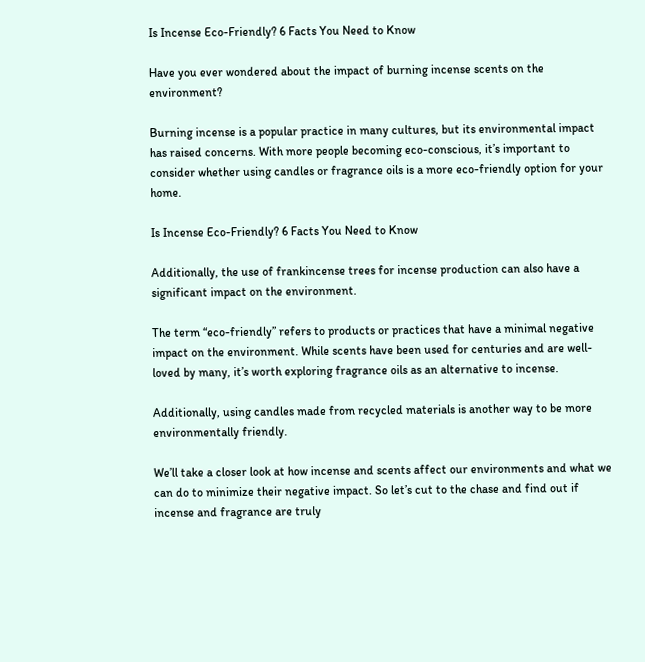Is Incense Eco-Friendly? 6 Facts You Need to Know

Have you ever wondered about the impact of burning incense scents on the environment?

Burning incense is a popular practice in many cultures, but its environmental impact has raised concerns. With more people becoming eco-conscious, it’s important to consider whether using candles or fragrance oils is a more eco-friendly option for your home.

Is Incense Eco-Friendly? 6 Facts You Need to Know

Additionally, the use of frankincense trees for incense production can also have a significant impact on the environment.

The term “eco-friendly” refers to products or practices that have a minimal negative impact on the environment. While scents have been used for centuries and are well-loved by many, it’s worth exploring fragrance oils as an alternative to incense.

Additionally, using candles made from recycled materials is another way to be more environmentally friendly.

We’ll take a closer look at how incense and scents affect our environments and what we can do to minimize their negative impact. So let’s cut to the chase and find out if incense and fragrance are truly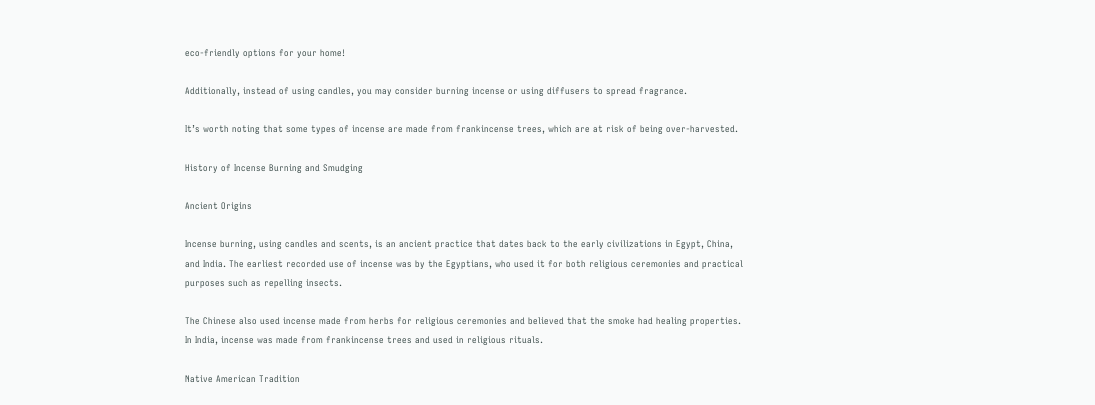eco-friendly options for your home!

Additionally, instead of using candles, you may consider burning incense or using diffusers to spread fragrance.

It’s worth noting that some types of incense are made from frankincense trees, which are at risk of being over-harvested.

History of Incense Burning and Smudging

Ancient Origins

Incense burning, using candles and scents, is an ancient practice that dates back to the early civilizations in Egypt, China, and India. The earliest recorded use of incense was by the Egyptians, who used it for both religious ceremonies and practical purposes such as repelling insects.

The Chinese also used incense made from herbs for religious ceremonies and believed that the smoke had healing properties. In India, incense was made from frankincense trees and used in religious rituals.

Native American Tradition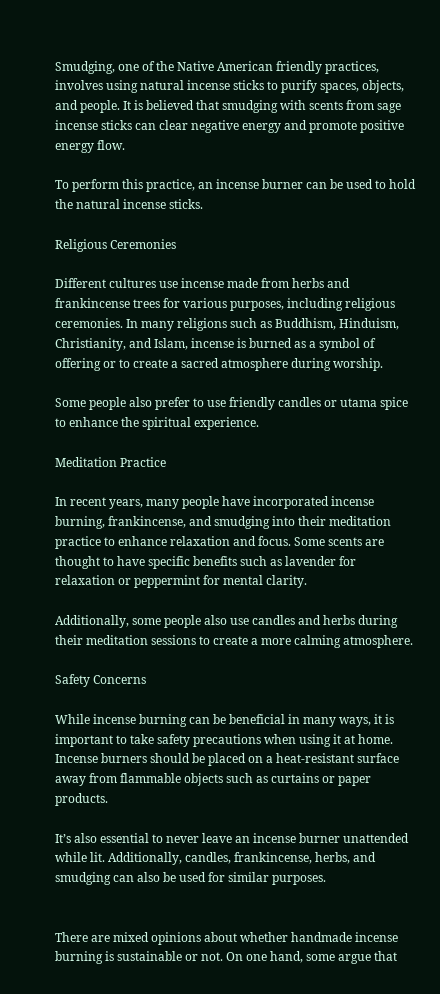Smudging, one of the Native American friendly practices, involves using natural incense sticks to purify spaces, objects, and people. It is believed that smudging with scents from sage incense sticks can clear negative energy and promote positive energy flow.

To perform this practice, an incense burner can be used to hold the natural incense sticks.

Religious Ceremonies

Different cultures use incense made from herbs and frankincense trees for various purposes, including religious ceremonies. In many religions such as Buddhism, Hinduism, Christianity, and Islam, incense is burned as a symbol of offering or to create a sacred atmosphere during worship.

Some people also prefer to use friendly candles or utama spice to enhance the spiritual experience.

Meditation Practice

In recent years, many people have incorporated incense burning, frankincense, and smudging into their meditation practice to enhance relaxation and focus. Some scents are thought to have specific benefits such as lavender for relaxation or peppermint for mental clarity.

Additionally, some people also use candles and herbs during their meditation sessions to create a more calming atmosphere.

Safety Concerns

While incense burning can be beneficial in many ways, it is important to take safety precautions when using it at home. Incense burners should be placed on a heat-resistant surface away from flammable objects such as curtains or paper products.

It’s also essential to never leave an incense burner unattended while lit. Additionally, candles, frankincense, herbs, and smudging can also be used for similar purposes.


There are mixed opinions about whether handmade incense burning is sustainable or not. On one hand, some argue that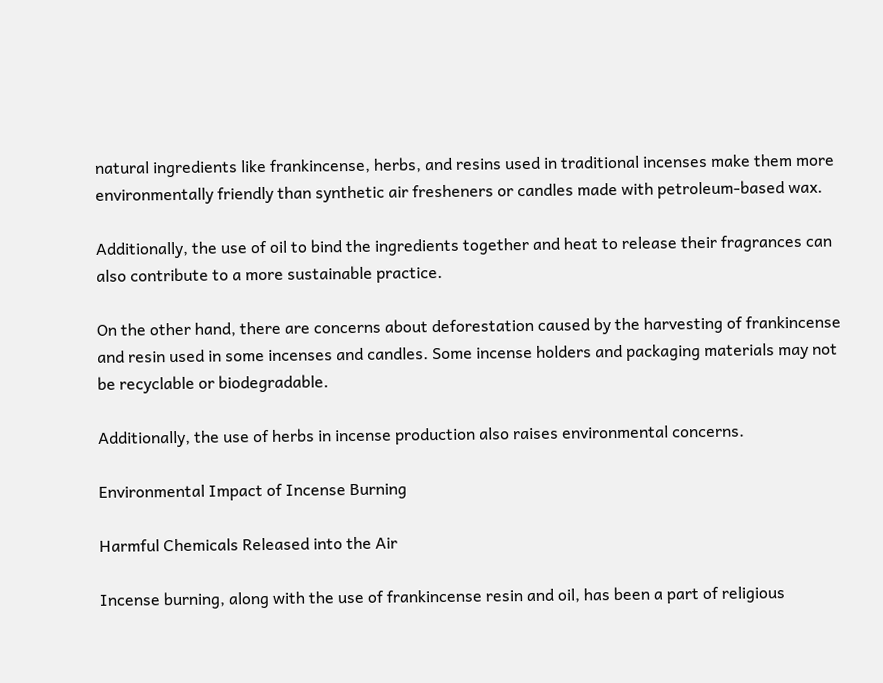natural ingredients like frankincense, herbs, and resins used in traditional incenses make them more environmentally friendly than synthetic air fresheners or candles made with petroleum-based wax.

Additionally, the use of oil to bind the ingredients together and heat to release their fragrances can also contribute to a more sustainable practice.

On the other hand, there are concerns about deforestation caused by the harvesting of frankincense and resin used in some incenses and candles. Some incense holders and packaging materials may not be recyclable or biodegradable.

Additionally, the use of herbs in incense production also raises environmental concerns.

Environmental Impact of Incense Burning

Harmful Chemicals Released into the Air

Incense burning, along with the use of frankincense resin and oil, has been a part of religious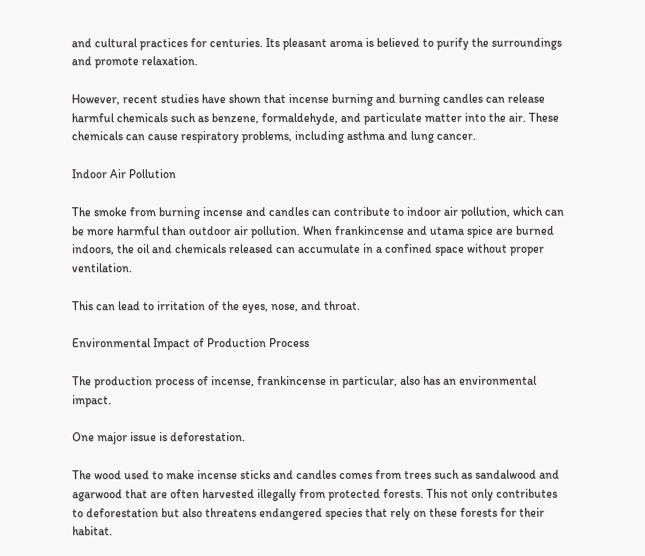and cultural practices for centuries. Its pleasant aroma is believed to purify the surroundings and promote relaxation.

However, recent studies have shown that incense burning and burning candles can release harmful chemicals such as benzene, formaldehyde, and particulate matter into the air. These chemicals can cause respiratory problems, including asthma and lung cancer.

Indoor Air Pollution

The smoke from burning incense and candles can contribute to indoor air pollution, which can be more harmful than outdoor air pollution. When frankincense and utama spice are burned indoors, the oil and chemicals released can accumulate in a confined space without proper ventilation.

This can lead to irritation of the eyes, nose, and throat.

Environmental Impact of Production Process

The production process of incense, frankincense in particular, also has an environmental impact.

One major issue is deforestation.

The wood used to make incense sticks and candles comes from trees such as sandalwood and agarwood that are often harvested illegally from protected forests. This not only contributes to deforestation but also threatens endangered species that rely on these forests for their habitat.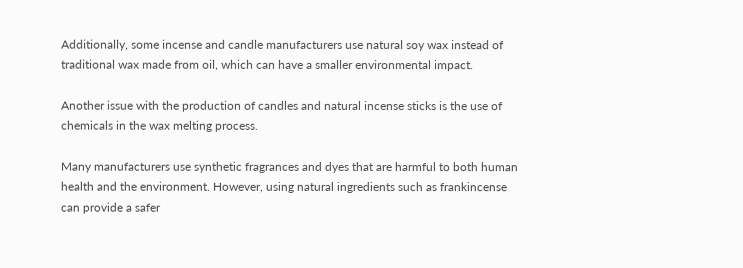Additionally, some incense and candle manufacturers use natural soy wax instead of traditional wax made from oil, which can have a smaller environmental impact.

Another issue with the production of candles and natural incense sticks is the use of chemicals in the wax melting process.

Many manufacturers use synthetic fragrances and dyes that are harmful to both human health and the environment. However, using natural ingredients such as frankincense can provide a safer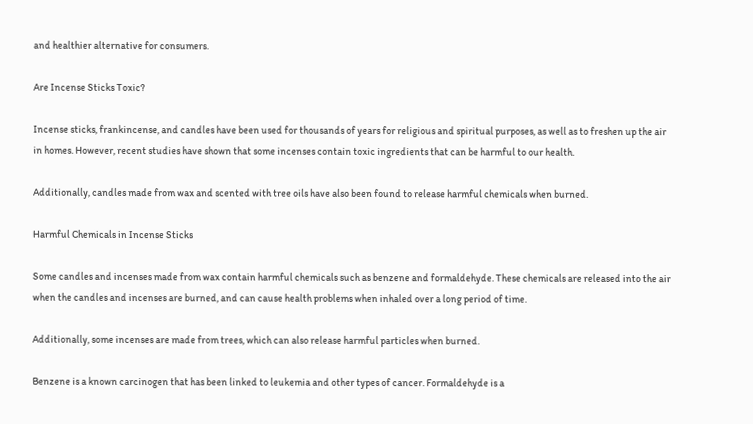and healthier alternative for consumers.

Are Incense Sticks Toxic?

Incense sticks, frankincense, and candles have been used for thousands of years for religious and spiritual purposes, as well as to freshen up the air in homes. However, recent studies have shown that some incenses contain toxic ingredients that can be harmful to our health.

Additionally, candles made from wax and scented with tree oils have also been found to release harmful chemicals when burned.

Harmful Chemicals in Incense Sticks

Some candles and incenses made from wax contain harmful chemicals such as benzene and formaldehyde. These chemicals are released into the air when the candles and incenses are burned, and can cause health problems when inhaled over a long period of time.

Additionally, some incenses are made from trees, which can also release harmful particles when burned.

Benzene is a known carcinogen that has been linked to leukemia and other types of cancer. Formaldehyde is a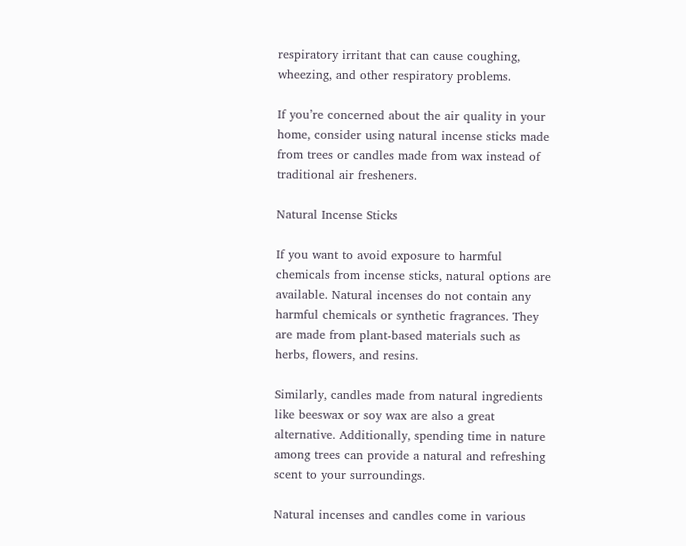respiratory irritant that can cause coughing, wheezing, and other respiratory problems.

If you’re concerned about the air quality in your home, consider using natural incense sticks made from trees or candles made from wax instead of traditional air fresheners.

Natural Incense Sticks

If you want to avoid exposure to harmful chemicals from incense sticks, natural options are available. Natural incenses do not contain any harmful chemicals or synthetic fragrances. They are made from plant-based materials such as herbs, flowers, and resins.

Similarly, candles made from natural ingredients like beeswax or soy wax are also a great alternative. Additionally, spending time in nature among trees can provide a natural and refreshing scent to your surroundings.

Natural incenses and candles come in various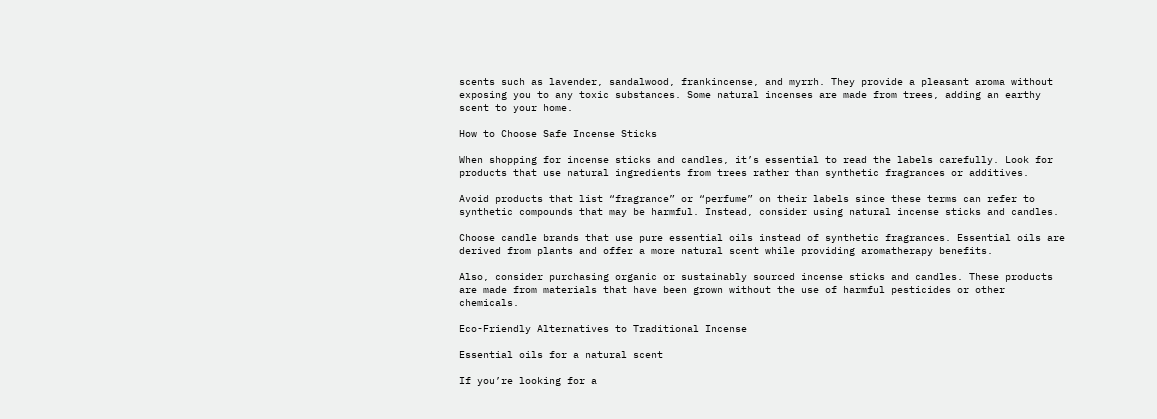scents such as lavender, sandalwood, frankincense, and myrrh. They provide a pleasant aroma without exposing you to any toxic substances. Some natural incenses are made from trees, adding an earthy scent to your home.

How to Choose Safe Incense Sticks

When shopping for incense sticks and candles, it’s essential to read the labels carefully. Look for products that use natural ingredients from trees rather than synthetic fragrances or additives.

Avoid products that list “fragrance” or “perfume” on their labels since these terms can refer to synthetic compounds that may be harmful. Instead, consider using natural incense sticks and candles.

Choose candle brands that use pure essential oils instead of synthetic fragrances. Essential oils are derived from plants and offer a more natural scent while providing aromatherapy benefits.

Also, consider purchasing organic or sustainably sourced incense sticks and candles. These products are made from materials that have been grown without the use of harmful pesticides or other chemicals.

Eco-Friendly Alternatives to Traditional Incense

Essential oils for a natural scent

If you’re looking for a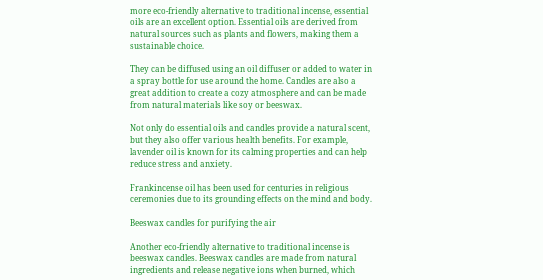more eco-friendly alternative to traditional incense, essential oils are an excellent option. Essential oils are derived from natural sources such as plants and flowers, making them a sustainable choice.

They can be diffused using an oil diffuser or added to water in a spray bottle for use around the home. Candles are also a great addition to create a cozy atmosphere and can be made from natural materials like soy or beeswax.

Not only do essential oils and candles provide a natural scent, but they also offer various health benefits. For example, lavender oil is known for its calming properties and can help reduce stress and anxiety.

Frankincense oil has been used for centuries in religious ceremonies due to its grounding effects on the mind and body.

Beeswax candles for purifying the air

Another eco-friendly alternative to traditional incense is beeswax candles. Beeswax candles are made from natural ingredients and release negative ions when burned, which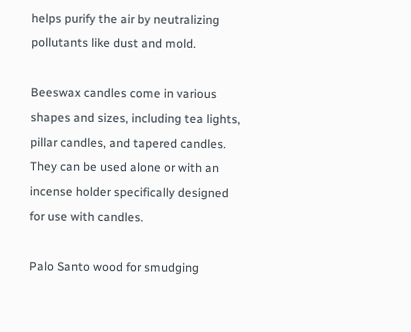helps purify the air by neutralizing pollutants like dust and mold.

Beeswax candles come in various shapes and sizes, including tea lights, pillar candles, and tapered candles. They can be used alone or with an incense holder specifically designed for use with candles.

Palo Santo wood for smudging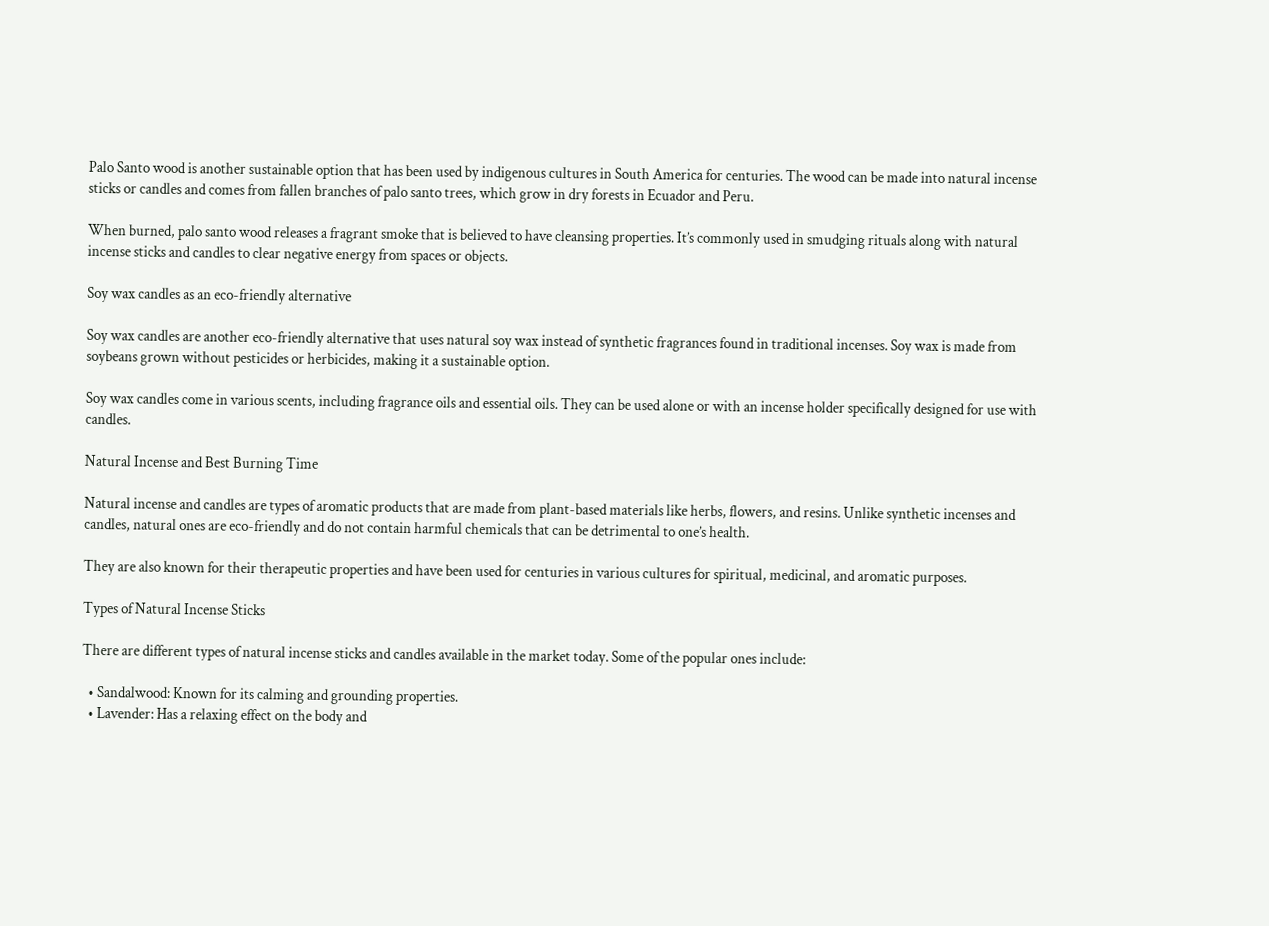Palo Santo wood is another sustainable option that has been used by indigenous cultures in South America for centuries. The wood can be made into natural incense sticks or candles and comes from fallen branches of palo santo trees, which grow in dry forests in Ecuador and Peru.

When burned, palo santo wood releases a fragrant smoke that is believed to have cleansing properties. It’s commonly used in smudging rituals along with natural incense sticks and candles to clear negative energy from spaces or objects.

Soy wax candles as an eco-friendly alternative

Soy wax candles are another eco-friendly alternative that uses natural soy wax instead of synthetic fragrances found in traditional incenses. Soy wax is made from soybeans grown without pesticides or herbicides, making it a sustainable option.

Soy wax candles come in various scents, including fragrance oils and essential oils. They can be used alone or with an incense holder specifically designed for use with candles.

Natural Incense and Best Burning Time

Natural incense and candles are types of aromatic products that are made from plant-based materials like herbs, flowers, and resins. Unlike synthetic incenses and candles, natural ones are eco-friendly and do not contain harmful chemicals that can be detrimental to one’s health.

They are also known for their therapeutic properties and have been used for centuries in various cultures for spiritual, medicinal, and aromatic purposes.

Types of Natural Incense Sticks

There are different types of natural incense sticks and candles available in the market today. Some of the popular ones include:

  • Sandalwood: Known for its calming and grounding properties.
  • Lavender: Has a relaxing effect on the body and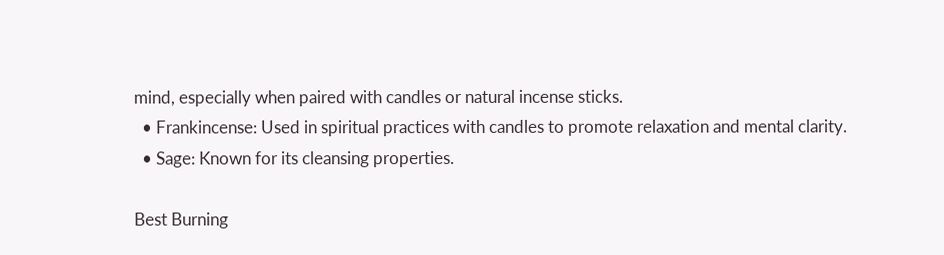mind, especially when paired with candles or natural incense sticks.
  • Frankincense: Used in spiritual practices with candles to promote relaxation and mental clarity.
  • Sage: Known for its cleansing properties.

Best Burning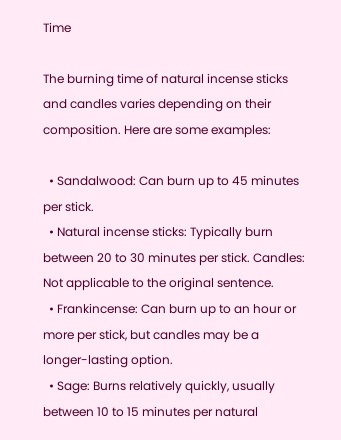Time

The burning time of natural incense sticks and candles varies depending on their composition. Here are some examples:

  • Sandalwood: Can burn up to 45 minutes per stick.
  • Natural incense sticks: Typically burn between 20 to 30 minutes per stick. Candles: Not applicable to the original sentence.
  • Frankincense: Can burn up to an hour or more per stick, but candles may be a longer-lasting option.
  • Sage: Burns relatively quickly, usually between 10 to 15 minutes per natural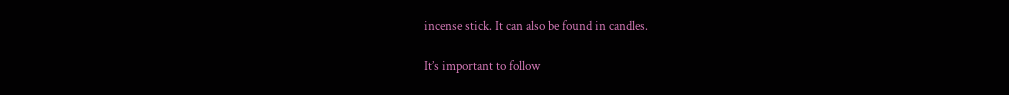incense stick. It can also be found in candles.

It’s important to follow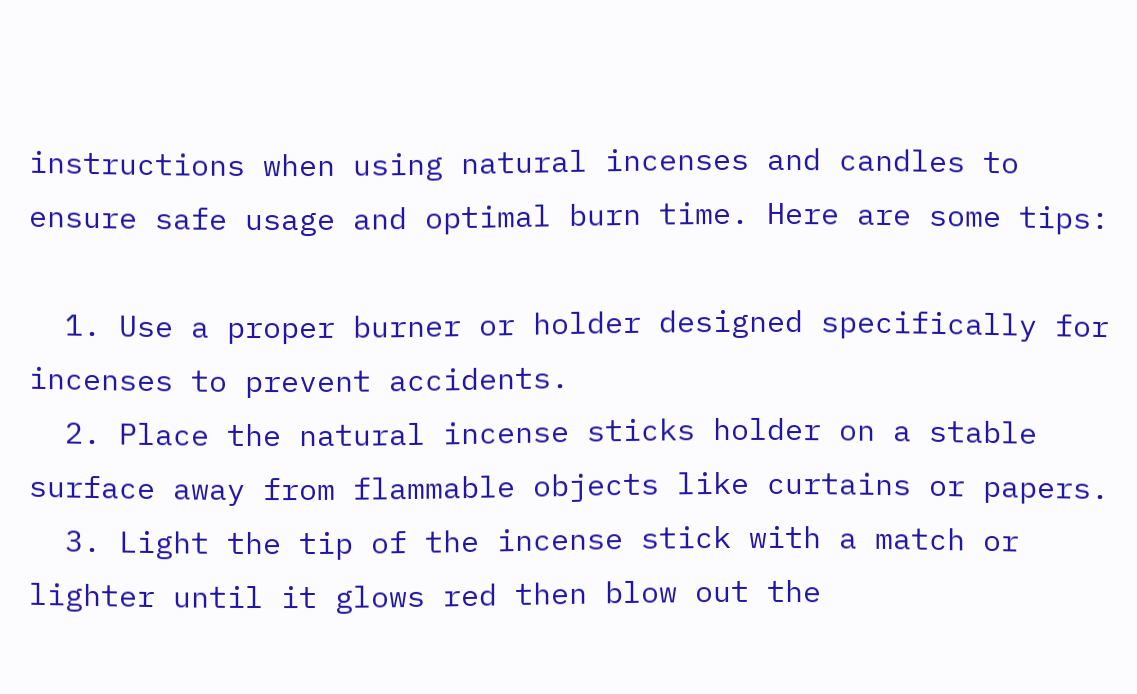instructions when using natural incenses and candles to ensure safe usage and optimal burn time. Here are some tips:

  1. Use a proper burner or holder designed specifically for incenses to prevent accidents.
  2. Place the natural incense sticks holder on a stable surface away from flammable objects like curtains or papers.
  3. Light the tip of the incense stick with a match or lighter until it glows red then blow out the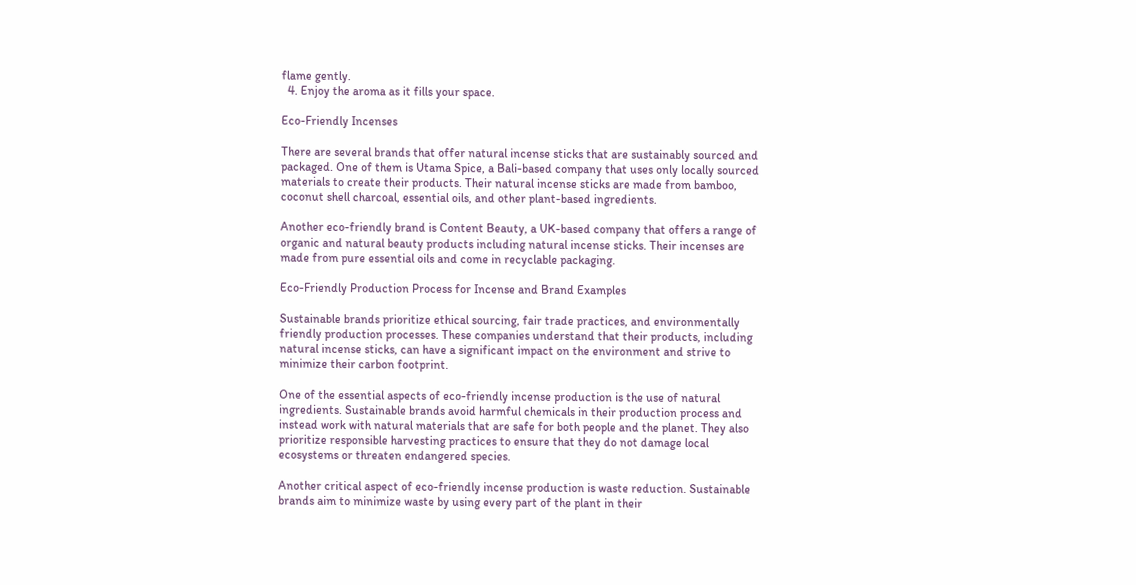flame gently.
  4. Enjoy the aroma as it fills your space.

Eco-Friendly Incenses

There are several brands that offer natural incense sticks that are sustainably sourced and packaged. One of them is Utama Spice, a Bali-based company that uses only locally sourced materials to create their products. Their natural incense sticks are made from bamboo, coconut shell charcoal, essential oils, and other plant-based ingredients.

Another eco-friendly brand is Content Beauty, a UK-based company that offers a range of organic and natural beauty products including natural incense sticks. Their incenses are made from pure essential oils and come in recyclable packaging.

Eco-Friendly Production Process for Incense and Brand Examples

Sustainable brands prioritize ethical sourcing, fair trade practices, and environmentally friendly production processes. These companies understand that their products, including natural incense sticks, can have a significant impact on the environment and strive to minimize their carbon footprint.

One of the essential aspects of eco-friendly incense production is the use of natural ingredients. Sustainable brands avoid harmful chemicals in their production process and instead work with natural materials that are safe for both people and the planet. They also prioritize responsible harvesting practices to ensure that they do not damage local ecosystems or threaten endangered species.

Another critical aspect of eco-friendly incense production is waste reduction. Sustainable brands aim to minimize waste by using every part of the plant in their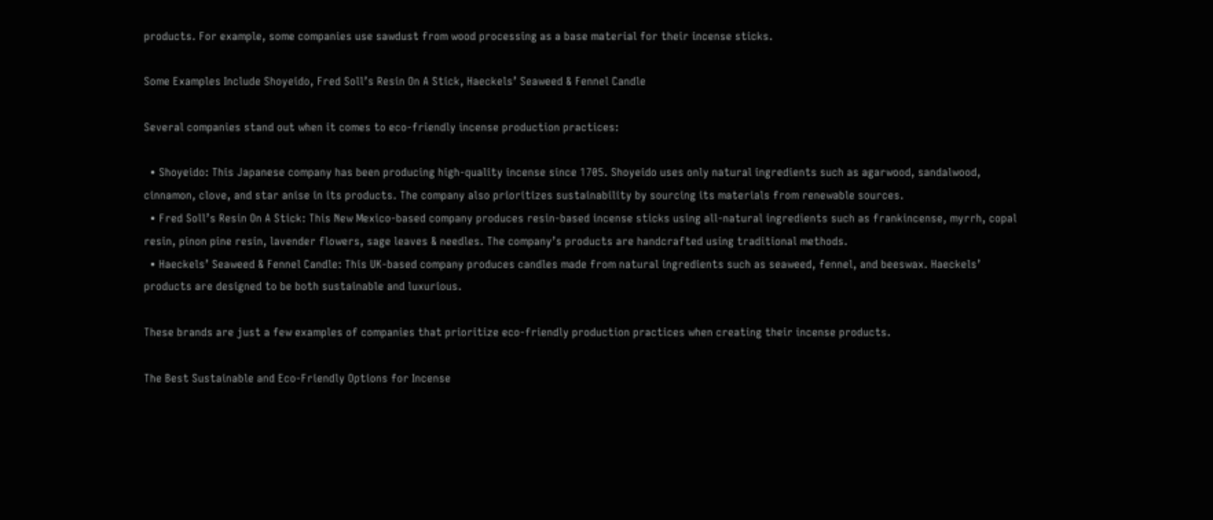products. For example, some companies use sawdust from wood processing as a base material for their incense sticks.

Some Examples Include Shoyeido, Fred Soll’s Resin On A Stick, Haeckels’ Seaweed & Fennel Candle

Several companies stand out when it comes to eco-friendly incense production practices:

  • Shoyeido: This Japanese company has been producing high-quality incense since 1705. Shoyeido uses only natural ingredients such as agarwood, sandalwood, cinnamon, clove, and star anise in its products. The company also prioritizes sustainability by sourcing its materials from renewable sources.
  • Fred Soll’s Resin On A Stick: This New Mexico-based company produces resin-based incense sticks using all-natural ingredients such as frankincense, myrrh, copal resin, pinon pine resin, lavender flowers, sage leaves & needles. The company’s products are handcrafted using traditional methods.
  • Haeckels’ Seaweed & Fennel Candle: This UK-based company produces candles made from natural ingredients such as seaweed, fennel, and beeswax. Haeckels’ products are designed to be both sustainable and luxurious.

These brands are just a few examples of companies that prioritize eco-friendly production practices when creating their incense products.

The Best Sustainable and Eco-Friendly Options for Incense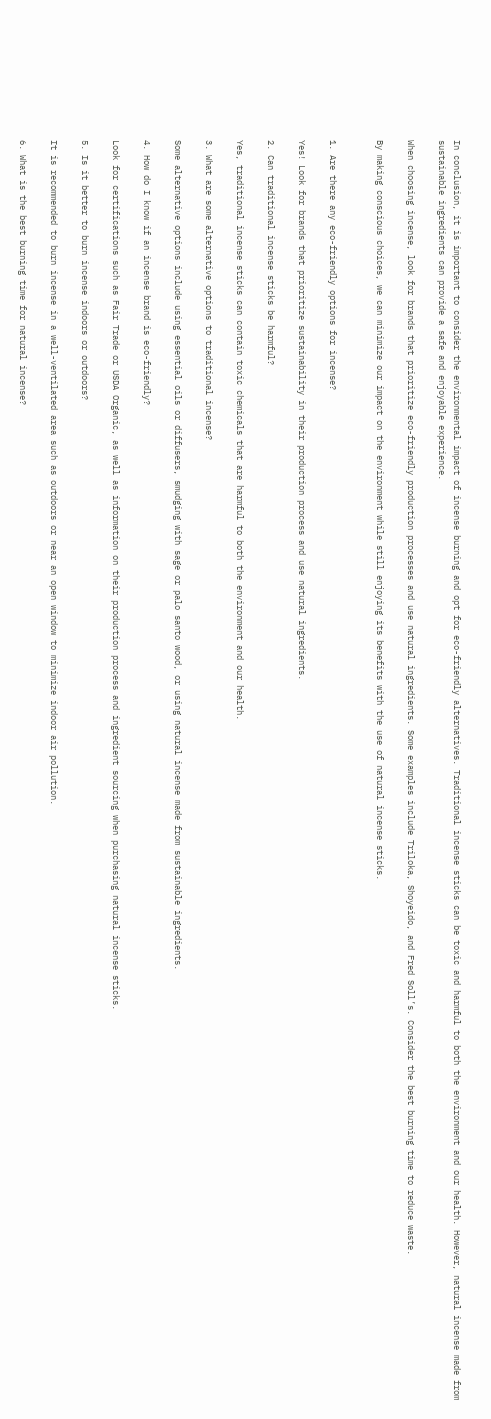In conclusion, it is important to consider the environmental impact of incense burning and opt for eco-friendly alternatives. Traditional incense sticks can be toxic and harmful to both the environment and our health. However, natural incense made from sustainable ingredients can provide a safe and enjoyable experience.

When choosing incense, look for brands that prioritize eco-friendly production processes and use natural ingredients. Some examples include Triloka, Shoyeido, and Fred Soll’s. Consider the best burning time to reduce waste.

By making conscious choices, we can minimize our impact on the environment while still enjoying its benefits with the use of natural incense sticks.


1. Are there any eco-friendly options for incense?

Yes! Look for brands that prioritize sustainability in their production process and use natural ingredients.

2. Can traditional incense sticks be harmful?

Yes, traditional incense sticks can contain toxic chemicals that are harmful to both the environment and our health.

3. What are some alternative options to traditional incense?

Some alternative options include using essential oils or diffusers, smudging with sage or palo santo wood, or using natural incense made from sustainable ingredients.

4. How do I know if an incense brand is eco-friendly?

Look for certifications such as Fair Trade or USDA Organic, as well as information on their production process and ingredient sourcing when purchasing natural incense sticks.

5. Is it better to burn incense indoors or outdoors?

It is recommended to burn incense in a well-ventilated area such as outdoors or near an open window to minimize indoor air pollution.

6. What is the best burning time for natural incense?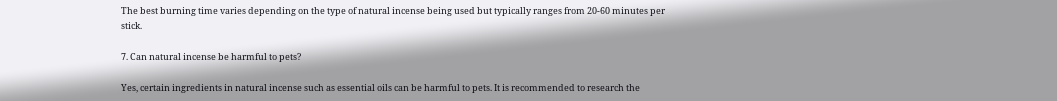The best burning time varies depending on the type of natural incense being used but typically ranges from 20-60 minutes per stick.

7. Can natural incense be harmful to pets?

Yes, certain ingredients in natural incense such as essential oils can be harmful to pets. It is recommended to research the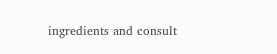ingredients and consult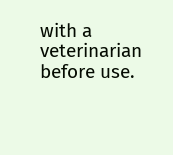with a veterinarian before use.